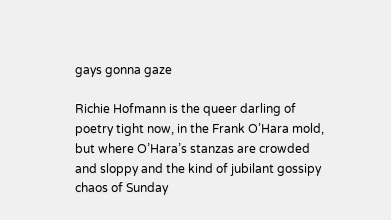gays gonna gaze

Richie Hofmann is the queer darling of poetry tight now, in the Frank O’Hara mold, but where O’Hara’s stanzas are crowded and sloppy and the kind of jubilant gossipy chaos of Sunday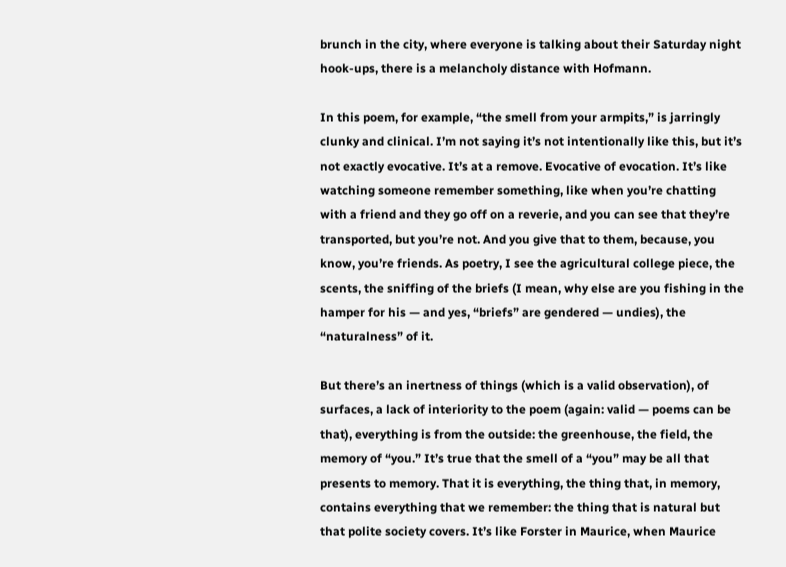brunch in the city, where everyone is talking about their Saturday night hook-ups, there is a melancholy distance with Hofmann.

In this poem, for example, “the smell from your armpits,” is jarringly clunky and clinical. I’m not saying it’s not intentionally like this, but it’s not exactly evocative. It’s at a remove. Evocative of evocation. It’s like watching someone remember something, like when you’re chatting with a friend and they go off on a reverie, and you can see that they’re transported, but you’re not. And you give that to them, because, you know, you’re friends. As poetry, I see the agricultural college piece, the scents, the sniffing of the briefs (I mean, why else are you fishing in the hamper for his — and yes, “briefs” are gendered — undies), the “naturalness” of it.

But there’s an inertness of things (which is a valid observation), of surfaces, a lack of interiority to the poem (again: valid — poems can be that), everything is from the outside: the greenhouse, the field, the memory of “you.” It’s true that the smell of a “you” may be all that presents to memory. That it is everything, the thing that, in memory, contains everything that we remember: the thing that is natural but that polite society covers. It’s like Forster in Maurice, when Maurice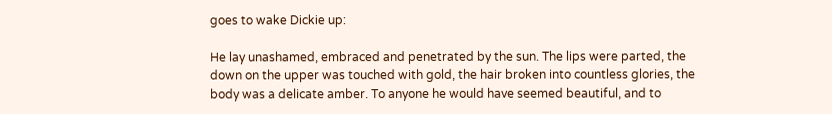goes to wake Dickie up:

He lay unashamed, embraced and penetrated by the sun. The lips were parted, the down on the upper was touched with gold, the hair broken into countless glories, the body was a delicate amber. To anyone he would have seemed beautiful, and to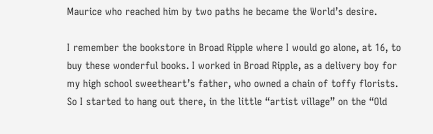Maurice who reached him by two paths he became the World’s desire.

I remember the bookstore in Broad Ripple where I would go alone, at 16, to buy these wonderful books. I worked in Broad Ripple, as a delivery boy for my high school sweetheart’s father, who owned a chain of toffy florists. So I started to hang out there, in the little “artist village” on the “Old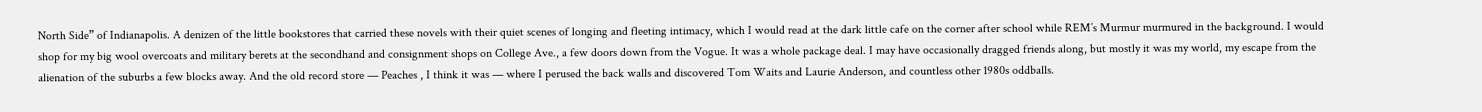North Side” of Indianapolis. A denizen of the little bookstores that carried these novels with their quiet scenes of longing and fleeting intimacy, which I would read at the dark little cafe on the corner after school while REM’s Murmur murmured in the background. I would shop for my big wool overcoats and military berets at the secondhand and consignment shops on College Ave., a few doors down from the Vogue. It was a whole package deal. I may have occasionally dragged friends along, but mostly it was my world, my escape from the alienation of the suburbs a few blocks away. And the old record store — Peaches , I think it was — where I perused the back walls and discovered Tom Waits and Laurie Anderson, and countless other 1980s oddballs.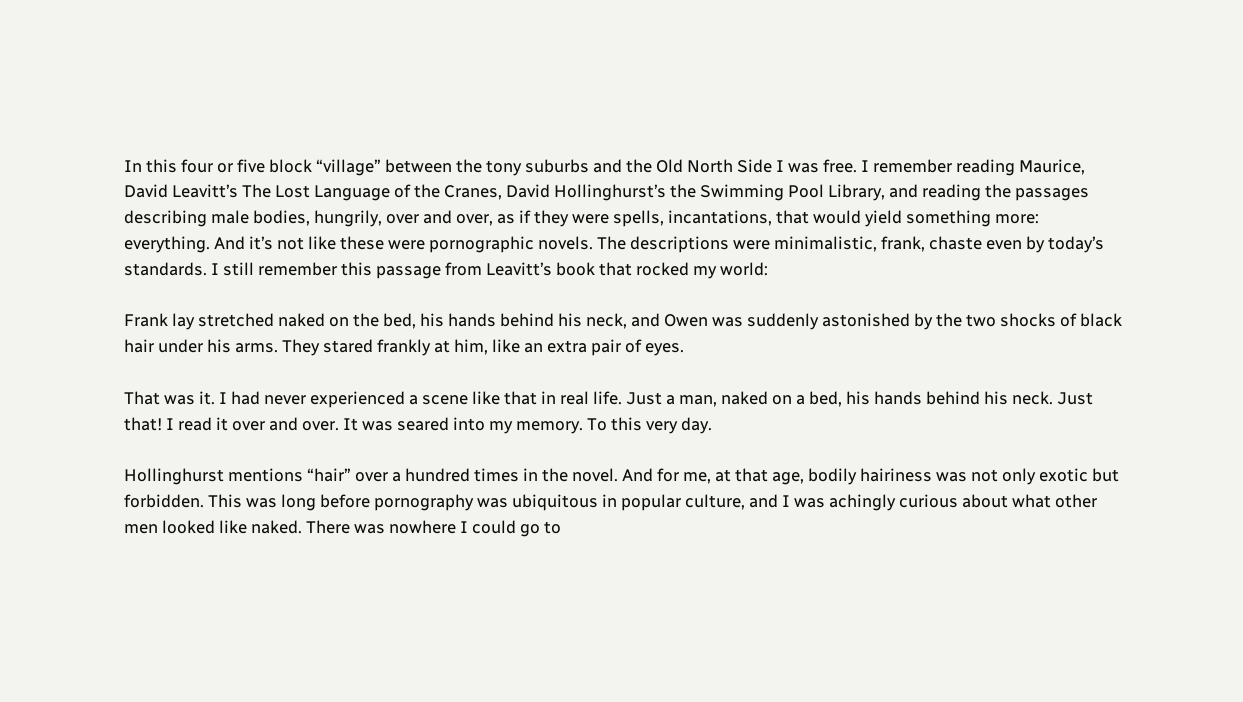In this four or five block “village” between the tony suburbs and the Old North Side I was free. I remember reading Maurice, David Leavitt’s The Lost Language of the Cranes, David Hollinghurst’s the Swimming Pool Library, and reading the passages describing male bodies, hungrily, over and over, as if they were spells, incantations, that would yield something more: everything. And it’s not like these were pornographic novels. The descriptions were minimalistic, frank, chaste even by today’s standards. I still remember this passage from Leavitt’s book that rocked my world:

Frank lay stretched naked on the bed, his hands behind his neck, and Owen was suddenly astonished by the two shocks of black hair under his arms. They stared frankly at him, like an extra pair of eyes.

That was it. I had never experienced a scene like that in real life. Just a man, naked on a bed, his hands behind his neck. Just that! I read it over and over. It was seared into my memory. To this very day.

Hollinghurst mentions “hair” over a hundred times in the novel. And for me, at that age, bodily hairiness was not only exotic but forbidden. This was long before pornography was ubiquitous in popular culture, and I was achingly curious about what other men looked like naked. There was nowhere I could go to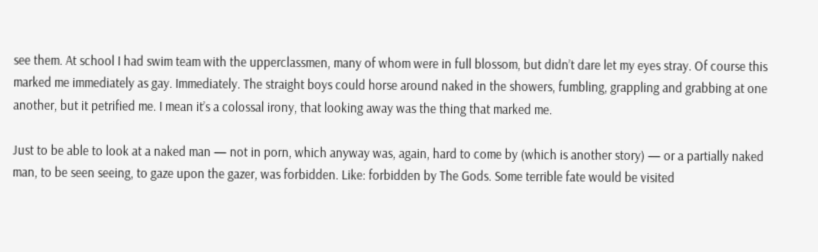see them. At school I had swim team with the upperclassmen, many of whom were in full blossom, but didn’t dare let my eyes stray. Of course this marked me immediately as gay. Immediately. The straight boys could horse around naked in the showers, fumbling, grappling and grabbing at one another, but it petrified me. I mean it’s a colossal irony, that looking away was the thing that marked me.

Just to be able to look at a naked man — not in porn, which anyway was, again, hard to come by (which is another story) — or a partially naked man, to be seen seeing, to gaze upon the gazer, was forbidden. Like: forbidden by The Gods. Some terrible fate would be visited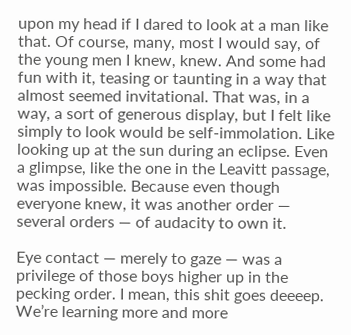upon my head if I dared to look at a man like that. Of course, many, most I would say, of the young men I knew, knew. And some had fun with it, teasing or taunting in a way that almost seemed invitational. That was, in a way, a sort of generous display, but I felt like simply to look would be self-immolation. Like looking up at the sun during an eclipse. Even a glimpse, like the one in the Leavitt passage, was impossible. Because even though everyone knew, it was another order — several orders — of audacity to own it.

Eye contact — merely to gaze — was a privilege of those boys higher up in the pecking order. I mean, this shit goes deeeep. We’re learning more and more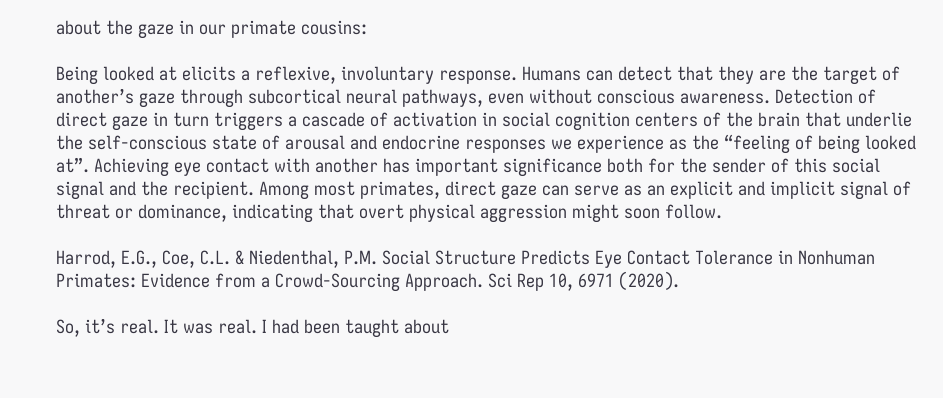about the gaze in our primate cousins:

Being looked at elicits a reflexive, involuntary response. Humans can detect that they are the target of another’s gaze through subcortical neural pathways, even without conscious awareness. Detection of direct gaze in turn triggers a cascade of activation in social cognition centers of the brain that underlie the self-conscious state of arousal and endocrine responses we experience as the “feeling of being looked at”. Achieving eye contact with another has important significance both for the sender of this social signal and the recipient. Among most primates, direct gaze can serve as an explicit and implicit signal of threat or dominance, indicating that overt physical aggression might soon follow.

Harrod, E.G., Coe, C.L. & Niedenthal, P.M. Social Structure Predicts Eye Contact Tolerance in Nonhuman Primates: Evidence from a Crowd-Sourcing Approach. Sci Rep 10, 6971 (2020).

So, it’s real. It was real. I had been taught about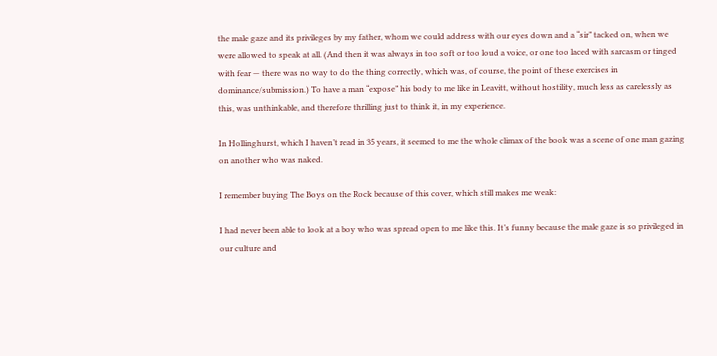the male gaze and its privileges by my father, whom we could address with our eyes down and a “sir” tacked on, when we were allowed to speak at all. (And then it was always in too soft or too loud a voice, or one too laced with sarcasm or tinged with fear — there was no way to do the thing correctly, which was, of course, the point of these exercises in dominance/submission.) To have a man “expose” his body to me like in Leavitt, without hostility, much less as carelessly as this, was unthinkable, and therefore thrilling just to think it, in my experience.

In Hollinghurst, which I haven’t read in 35 years, it seemed to me the whole climax of the book was a scene of one man gazing on another who was naked.

I remember buying The Boys on the Rock because of this cover, which still makes me weak:

I had never been able to look at a boy who was spread open to me like this. It’s funny because the male gaze is so privileged in our culture and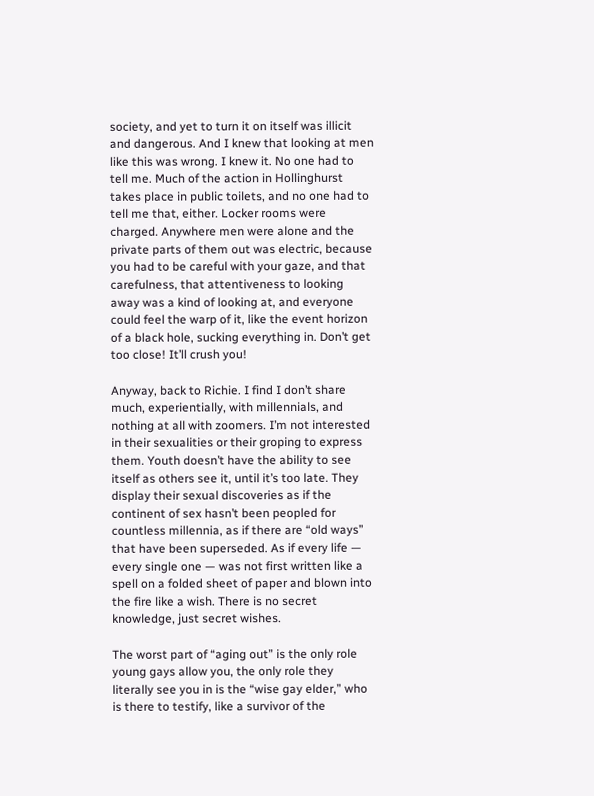society, and yet to turn it on itself was illicit and dangerous. And I knew that looking at men like this was wrong. I knew it. No one had to tell me. Much of the action in Hollinghurst takes place in public toilets, and no one had to tell me that, either. Locker rooms were charged. Anywhere men were alone and the private parts of them out was electric, because you had to be careful with your gaze, and that carefulness, that attentiveness to looking away was a kind of looking at, and everyone could feel the warp of it, like the event horizon of a black hole, sucking everything in. Don’t get too close! It’ll crush you!

Anyway, back to Richie. I find I don’t share much, experientially, with millennials, and nothing at all with zoomers. I’m not interested in their sexualities or their groping to express them. Youth doesn’t have the ability to see itself as others see it, until it’s too late. They display their sexual discoveries as if the continent of sex hasn’t been peopled for countless millennia, as if there are “old ways” that have been superseded. As if every life — every single one — was not first written like a spell on a folded sheet of paper and blown into the fire like a wish. There is no secret knowledge, just secret wishes.

The worst part of “aging out” is the only role young gays allow you, the only role they literally see you in is the “wise gay elder,” who is there to testify, like a survivor of the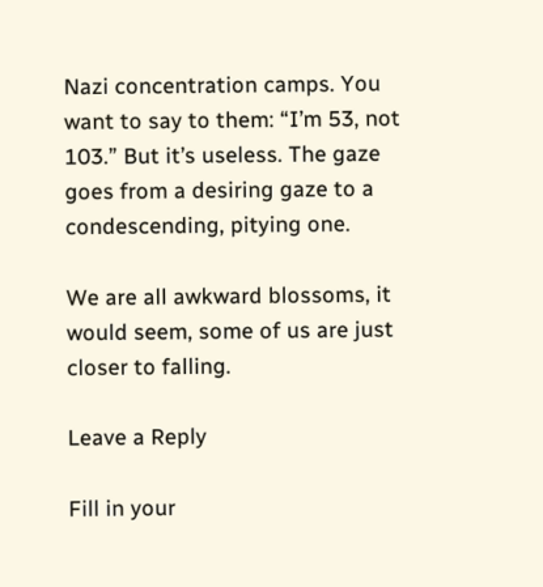Nazi concentration camps. You want to say to them: “I’m 53, not 103.” But it’s useless. The gaze goes from a desiring gaze to a condescending, pitying one.

We are all awkward blossoms, it would seem, some of us are just closer to falling.

Leave a Reply

Fill in your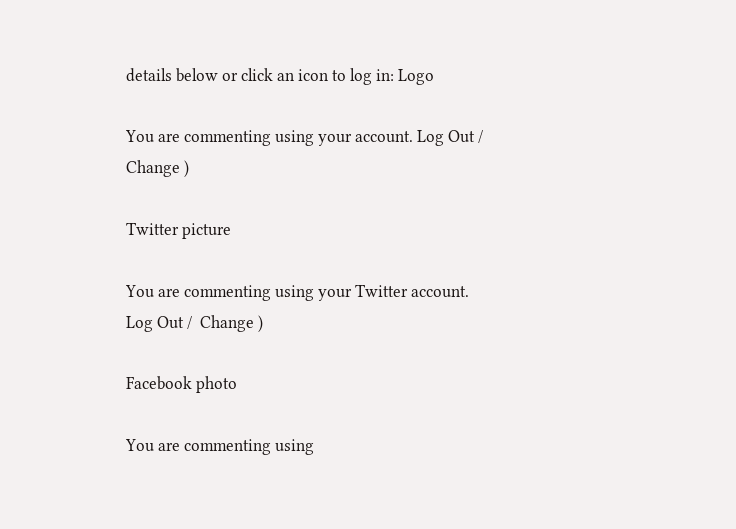details below or click an icon to log in: Logo

You are commenting using your account. Log Out /  Change )

Twitter picture

You are commenting using your Twitter account. Log Out /  Change )

Facebook photo

You are commenting using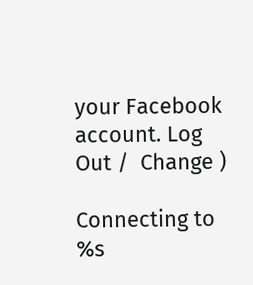your Facebook account. Log Out /  Change )

Connecting to %s